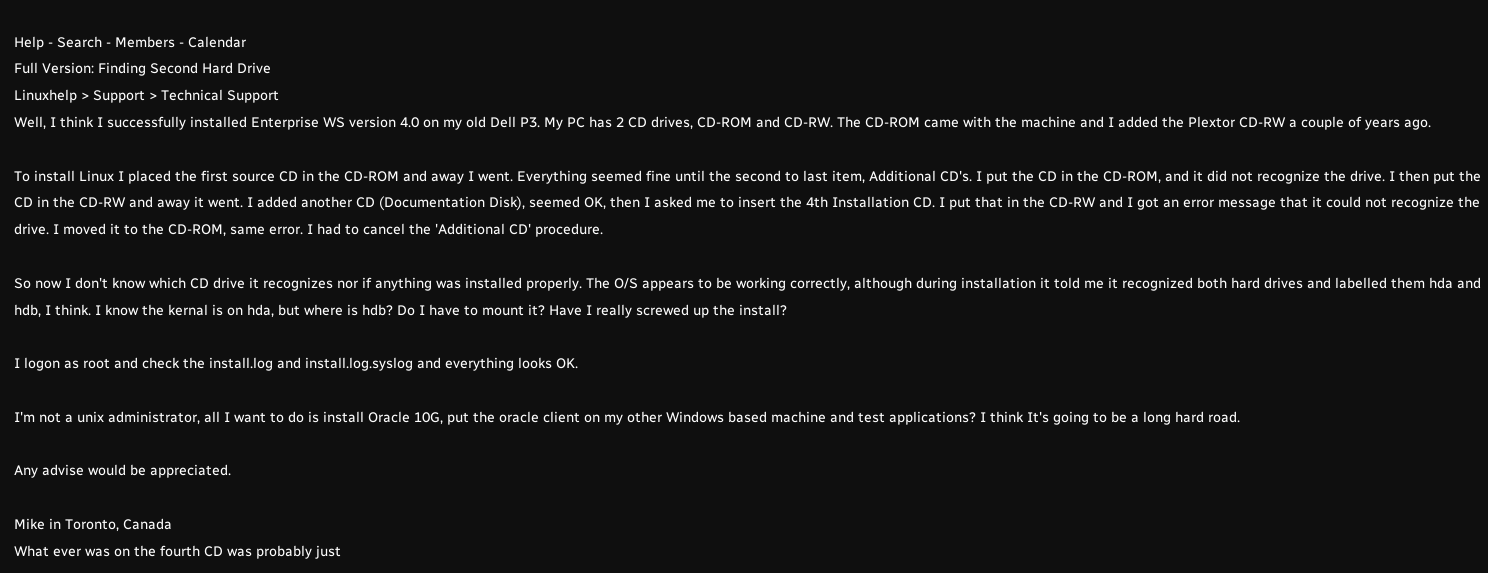Help - Search - Members - Calendar
Full Version: Finding Second Hard Drive
Linuxhelp > Support > Technical Support
Well, I think I successfully installed Enterprise WS version 4.0 on my old Dell P3. My PC has 2 CD drives, CD-ROM and CD-RW. The CD-ROM came with the machine and I added the Plextor CD-RW a couple of years ago.

To install Linux I placed the first source CD in the CD-ROM and away I went. Everything seemed fine until the second to last item, Additional CD's. I put the CD in the CD-ROM, and it did not recognize the drive. I then put the CD in the CD-RW and away it went. I added another CD (Documentation Disk), seemed OK, then I asked me to insert the 4th Installation CD. I put that in the CD-RW and I got an error message that it could not recognize the drive. I moved it to the CD-ROM, same error. I had to cancel the 'Additional CD' procedure.

So now I don't know which CD drive it recognizes nor if anything was installed properly. The O/S appears to be working correctly, although during installation it told me it recognized both hard drives and labelled them hda and hdb, I think. I know the kernal is on hda, but where is hdb? Do I have to mount it? Have I really screwed up the install?

I logon as root and check the install.log and install.log.syslog and everything looks OK.

I'm not a unix administrator, all I want to do is install Oracle 10G, put the oracle client on my other Windows based machine and test applications? I think It's going to be a long hard road.

Any advise would be appreciated.

Mike in Toronto, Canada
What ever was on the fourth CD was probably just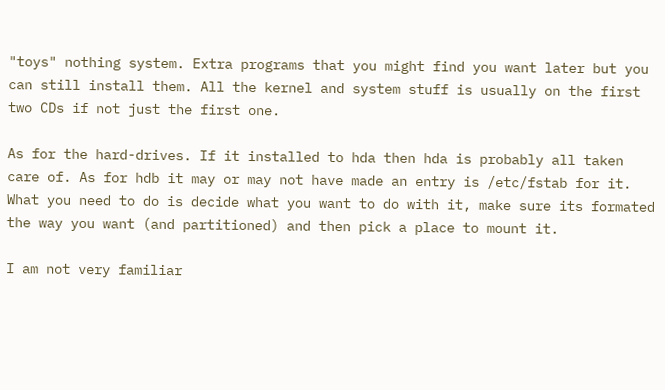"toys" nothing system. Extra programs that you might find you want later but you can still install them. All the kernel and system stuff is usually on the first two CDs if not just the first one.

As for the hard-drives. If it installed to hda then hda is probably all taken care of. As for hdb it may or may not have made an entry is /etc/fstab for it. What you need to do is decide what you want to do with it, make sure its formated the way you want (and partitioned) and then pick a place to mount it.

I am not very familiar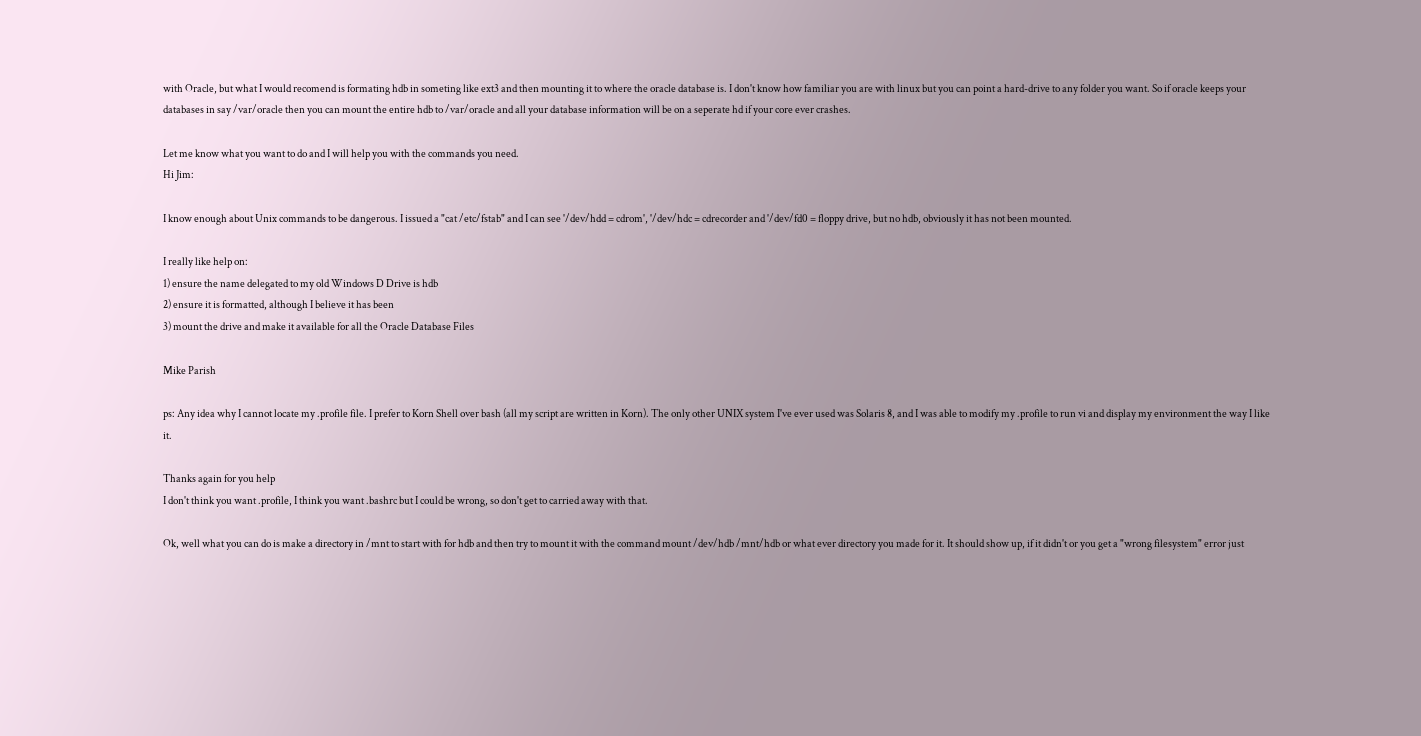with Oracle, but what I would recomend is formating hdb in someting like ext3 and then mounting it to where the oracle database is. I don't know how familiar you are with linux but you can point a hard-drive to any folder you want. So if oracle keeps your databases in say /var/oracle then you can mount the entire hdb to /var/oracle and all your database information will be on a seperate hd if your core ever crashes.

Let me know what you want to do and I will help you with the commands you need.
Hi Jim:

I know enough about Unix commands to be dangerous. I issued a "cat /etc/fstab" and I can see '/dev/hdd = cdrom', '/dev/hdc = cdrecorder and '/dev/fd0 = floppy drive, but no hdb, obviously it has not been mounted.

I really like help on:
1) ensure the name delegated to my old Windows D Drive is hdb
2) ensure it is formatted, although I believe it has been
3) mount the drive and make it available for all the Oracle Database Files

Mike Parish

ps: Any idea why I cannot locate my .profile file. I prefer to Korn Shell over bash (all my script are written in Korn). The only other UNIX system I've ever used was Solaris 8, and I was able to modify my .profile to run vi and display my environment the way I like it.

Thanks again for you help
I don't think you want .profile, I think you want .bashrc but I could be wrong, so don't get to carried away with that.

Ok, well what you can do is make a directory in /mnt to start with for hdb and then try to mount it with the command mount /dev/hdb /mnt/hdb or what ever directory you made for it. It should show up, if it didn't or you get a "wrong filesystem" error just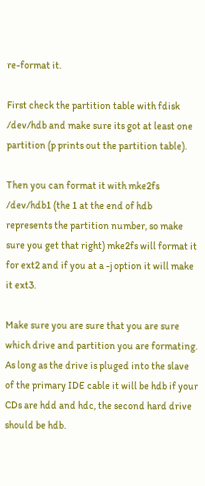re-format it.

First check the partition table with fdisk /dev/hdb and make sure its got at least one partition (p prints out the partition table).

Then you can format it with mke2fs /dev/hdb1 (the 1 at the end of hdb represents the partition number, so make sure you get that right) mke2fs will format it for ext2 and if you at a -j option it will make it ext3.

Make sure you are sure that you are sure which drive and partition you are formating. As long as the drive is pluged into the slave of the primary IDE cable it will be hdb if your CDs are hdd and hdc, the second hard drive should be hdb.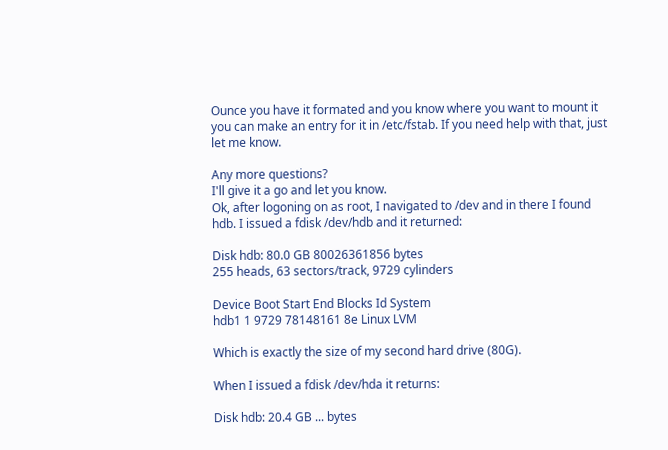Ounce you have it formated and you know where you want to mount it you can make an entry for it in /etc/fstab. If you need help with that, just let me know.

Any more questions?
I'll give it a go and let you know.
Ok, after logoning on as root, I navigated to /dev and in there I found hdb. I issued a fdisk /dev/hdb and it returned:

Disk hdb: 80.0 GB 80026361856 bytes
255 heads, 63 sectors/track, 9729 cylinders

Device Boot Start End Blocks Id System
hdb1 1 9729 78148161 8e Linux LVM

Which is exactly the size of my second hard drive (80G).

When I issued a fdisk /dev/hda it returns:

Disk hdb: 20.4 GB ... bytes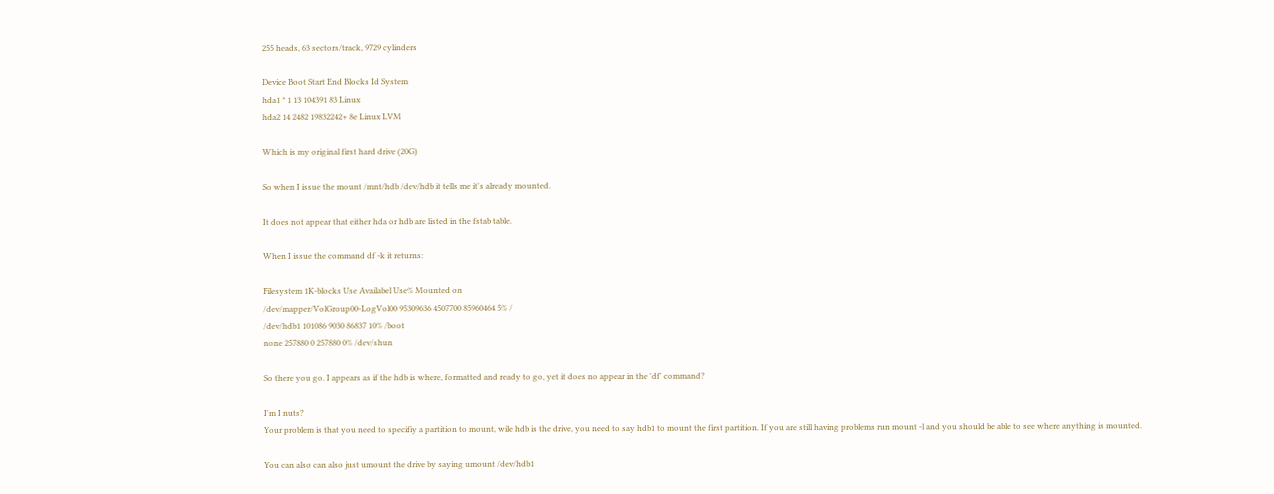255 heads, 63 sectors/track, 9729 cylinders

Device Boot Start End Blocks Id System
hda1 * 1 13 104391 83 Linux
hda2 14 2482 19832242+ 8e Linux LVM

Which is my original first hard drive (20G)

So when I issue the mount /mnt/hdb /dev/hdb it tells me it's already mounted.

It does not appear that either hda or hdb are listed in the fstab table.

When I issue the command df -k it returns:

Filesystem 1K-blocks Use Availabel Use% Mounted on
/dev/mapper/VolGroup00-LogVol00 95309636 4507700 85960464 5% /
/dev/hdb1 101086 9030 86837 10% /boot
none 257880 0 257880 0% /dev/shun

So there you go. I appears as if the hdb is where, formatted and ready to go, yet it does no appear in the 'df' command?

I'm I nuts?
Your problem is that you need to specifiy a partition to mount, wile hdb is the drive, you need to say hdb1 to mount the first partition. If you are still having problems run mount -l and you should be able to see where anything is mounted.

You can also can also just umount the drive by saying umount /dev/hdb1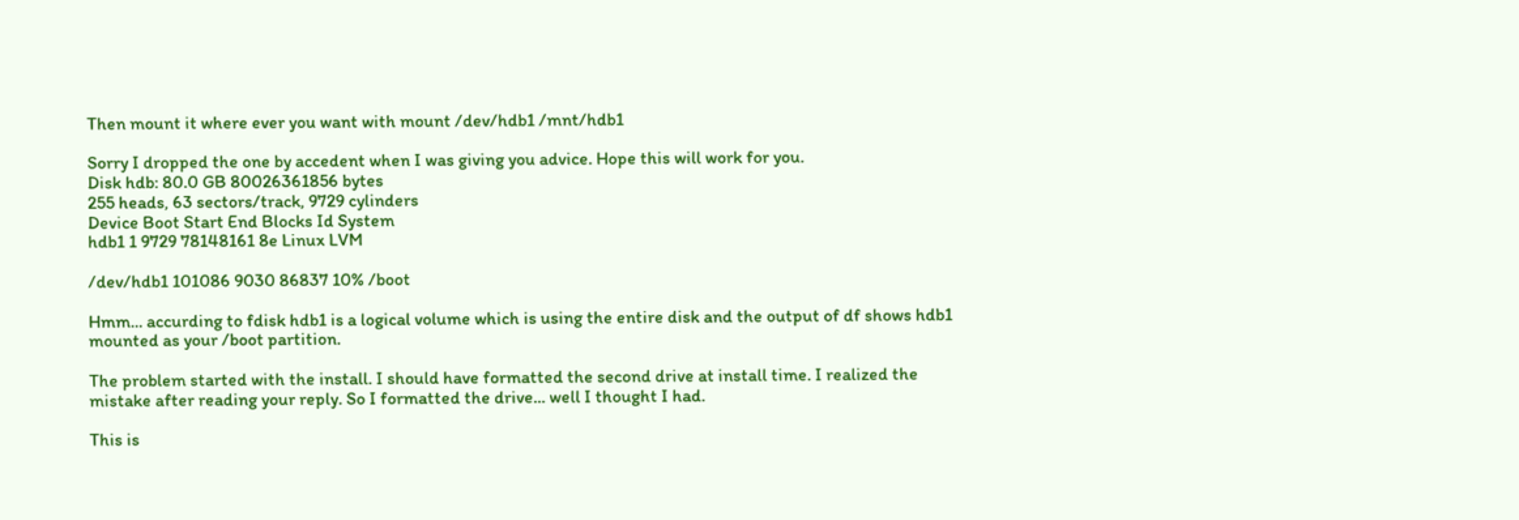Then mount it where ever you want with mount /dev/hdb1 /mnt/hdb1

Sorry I dropped the one by accedent when I was giving you advice. Hope this will work for you.
Disk hdb: 80.0 GB 80026361856 bytes
255 heads, 63 sectors/track, 9729 cylinders
Device Boot Start End Blocks Id System
hdb1 1 9729 78148161 8e Linux LVM

/dev/hdb1 101086 9030 86837 10% /boot

Hmm... accurding to fdisk hdb1 is a logical volume which is using the entire disk and the output of df shows hdb1 mounted as your /boot partition.

The problem started with the install. I should have formatted the second drive at install time. I realized the mistake after reading your reply. So I formatted the drive... well I thought I had.

This is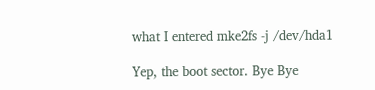what I entered mke2fs -j /dev/hda1

Yep, the boot sector. Bye Bye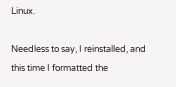Linux.

Needless to say, I reinstalled, and this time I formatted the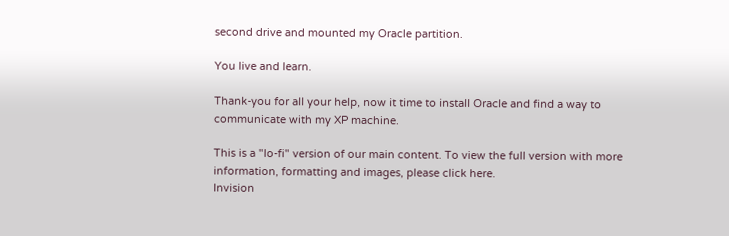second drive and mounted my Oracle partition.

You live and learn.

Thank-you for all your help, now it time to install Oracle and find a way to communicate with my XP machine.

This is a "lo-fi" version of our main content. To view the full version with more information, formatting and images, please click here.
Invision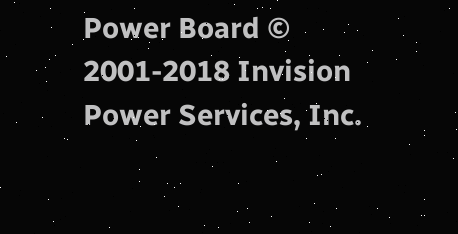Power Board © 2001-2018 Invision Power Services, Inc.